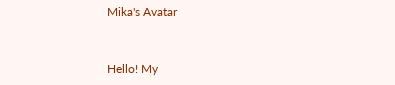Mika's Avatar


Hello! My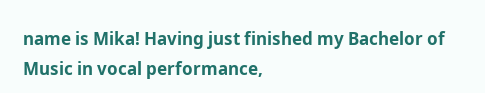name is Mika! Having just finished my Bachelor of Music in vocal performance,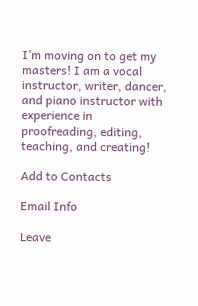I’m moving on to get my masters! I am a vocal instructor, writer, dancer, and piano instructor with experience in proofreading, editing, teaching, and creating!

Add to Contacts

Email Info

Leave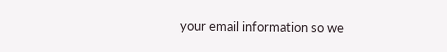your email information so we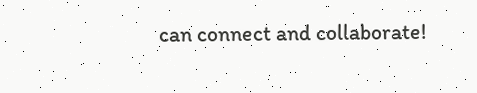can connect and collaborate!